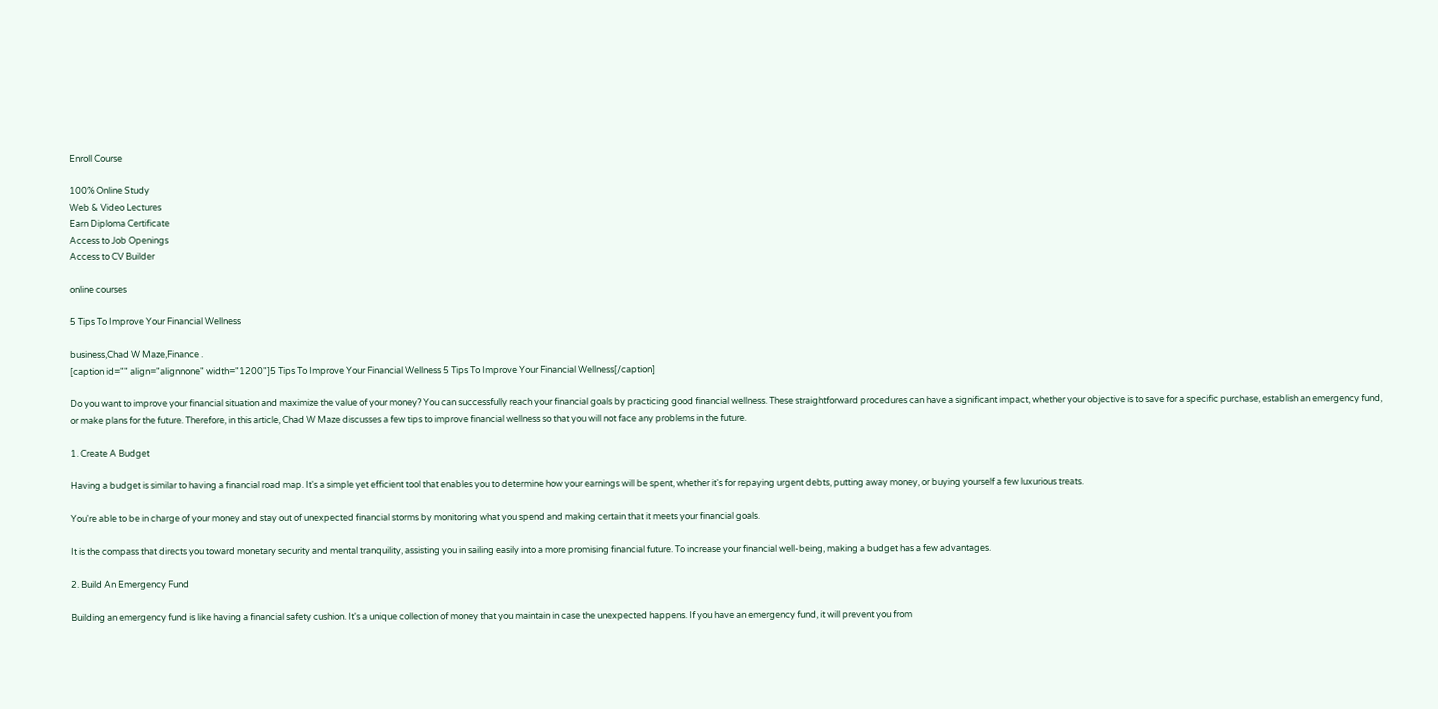Enroll Course

100% Online Study
Web & Video Lectures
Earn Diploma Certificate
Access to Job Openings
Access to CV Builder

online courses

5 Tips To Improve Your Financial Wellness

business,Chad W Maze,Finance .
[caption id="" align="alignnone" width="1200"]5 Tips To Improve Your Financial Wellness 5 Tips To Improve Your Financial Wellness[/caption]

Do you want to improve your financial situation and maximize the value of your money? You can successfully reach your financial goals by practicing good financial wellness. These straightforward procedures can have a significant impact, whether your objective is to save for a specific purchase, establish an emergency fund, or make plans for the future. Therefore, in this article, Chad W Maze discusses a few tips to improve financial wellness so that you will not face any problems in the future.

1. Create A Budget

Having a budget is similar to having a financial road map. It's a simple yet efficient tool that enables you to determine how your earnings will be spent, whether it's for repaying urgent debts, putting away money, or buying yourself a few luxurious treats.

You're able to be in charge of your money and stay out of unexpected financial storms by monitoring what you spend and making certain that it meets your financial goals.

It is the compass that directs you toward monetary security and mental tranquility, assisting you in sailing easily into a more promising financial future. To increase your financial well-being, making a budget has a few advantages.

2. Build An Emergency Fund

Building an emergency fund is like having a financial safety cushion. It's a unique collection of money that you maintain in case the unexpected happens. If you have an emergency fund, it will prevent you from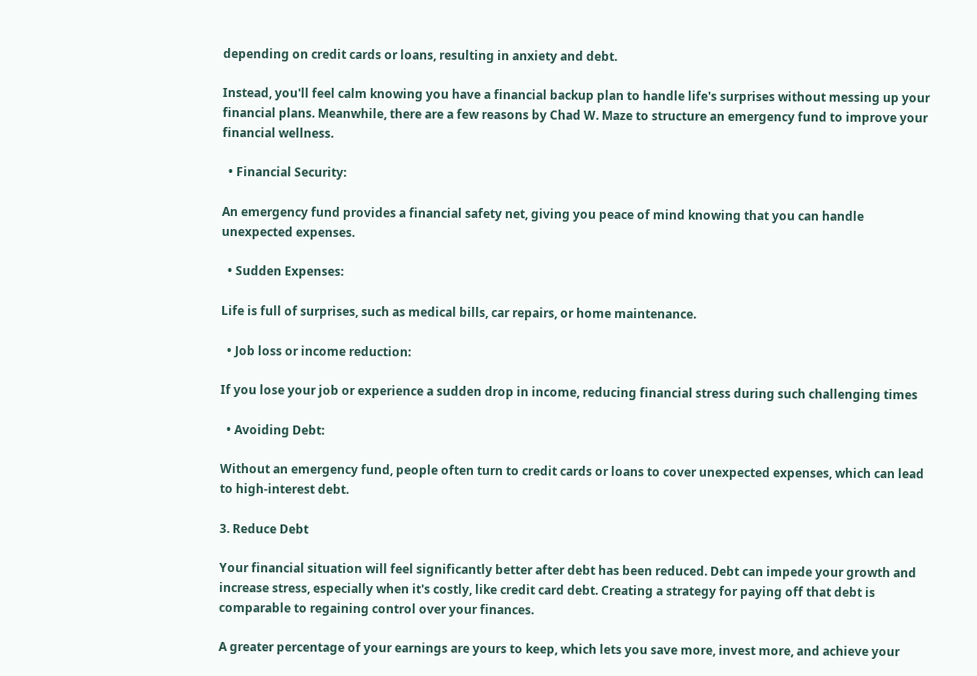depending on credit cards or loans, resulting in anxiety and debt.

Instead, you'll feel calm knowing you have a financial backup plan to handle life's surprises without messing up your financial plans. Meanwhile, there are a few reasons by Chad W. Maze to structure an emergency fund to improve your financial wellness.

  • Financial Security:

An emergency fund provides a financial safety net, giving you peace of mind knowing that you can handle unexpected expenses.

  • Sudden Expenses:

Life is full of surprises, such as medical bills, car repairs, or home maintenance.

  • Job loss or income reduction:

If you lose your job or experience a sudden drop in income, reducing financial stress during such challenging times

  • Avoiding Debt:

Without an emergency fund, people often turn to credit cards or loans to cover unexpected expenses, which can lead to high-interest debt.

3. Reduce Debt

Your financial situation will feel significantly better after debt has been reduced. Debt can impede your growth and increase stress, especially when it's costly, like credit card debt. Creating a strategy for paying off that debt is comparable to regaining control over your finances.

A greater percentage of your earnings are yours to keep, which lets you save more, invest more, and achieve your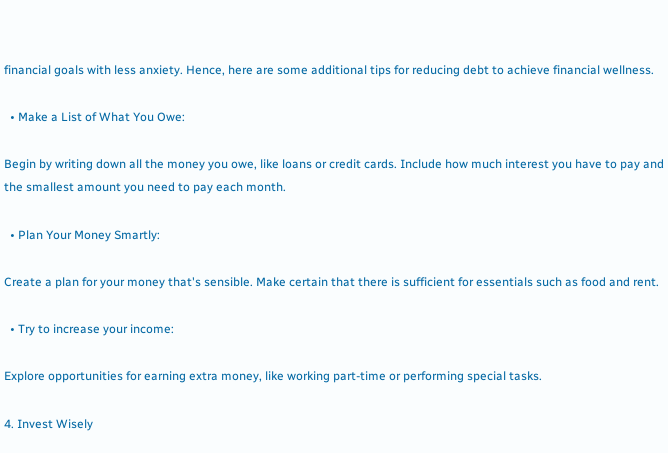financial goals with less anxiety. Hence, here are some additional tips for reducing debt to achieve financial wellness.

  • Make a List of What You Owe:

Begin by writing down all the money you owe, like loans or credit cards. Include how much interest you have to pay and the smallest amount you need to pay each month.

  • Plan Your Money Smartly:

Create a plan for your money that's sensible. Make certain that there is sufficient for essentials such as food and rent.

  • Try to increase your income:

Explore opportunities for earning extra money, like working part-time or performing special tasks.

4. Invest Wisely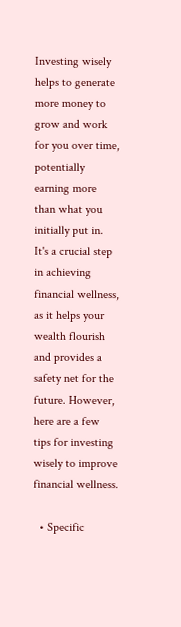Investing wisely helps to generate more money to grow and work for you over time, potentially earning more than what you initially put in. It's a crucial step in achieving financial wellness, as it helps your wealth flourish and provides a safety net for the future. However, here are a few tips for investing wisely to improve financial wellness.

  • Specific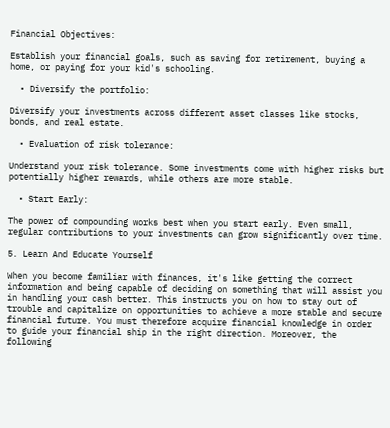Financial Objectives:

Establish your financial goals, such as saving for retirement, buying a home, or paying for your kid's schooling.

  • Diversify the portfolio:

Diversify your investments across different asset classes like stocks, bonds, and real estate.

  • Evaluation of risk tolerance:

Understand your risk tolerance. Some investments come with higher risks but potentially higher rewards, while others are more stable.

  • Start Early:

The power of compounding works best when you start early. Even small, regular contributions to your investments can grow significantly over time.

5. Learn And Educate Yourself

When you become familiar with finances, it's like getting the correct information and being capable of deciding on something that will assist you in handling your cash better. This instructs you on how to stay out of trouble and capitalize on opportunities to achieve a more stable and secure financial future. You must therefore acquire financial knowledge in order to guide your financial ship in the right direction. Moreover, the following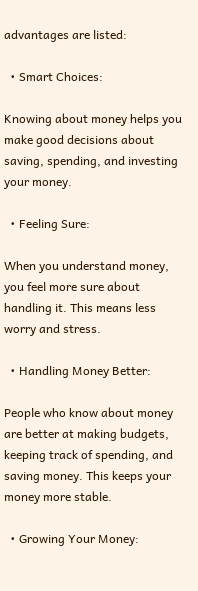advantages are listed:

  • Smart Choices:

Knowing about money helps you make good decisions about saving, spending, and investing your money.

  • Feeling Sure:

When you understand money, you feel more sure about handling it. This means less worry and stress.

  • Handling Money Better:

People who know about money are better at making budgets, keeping track of spending, and saving money. This keeps your money more stable.

  • Growing Your Money: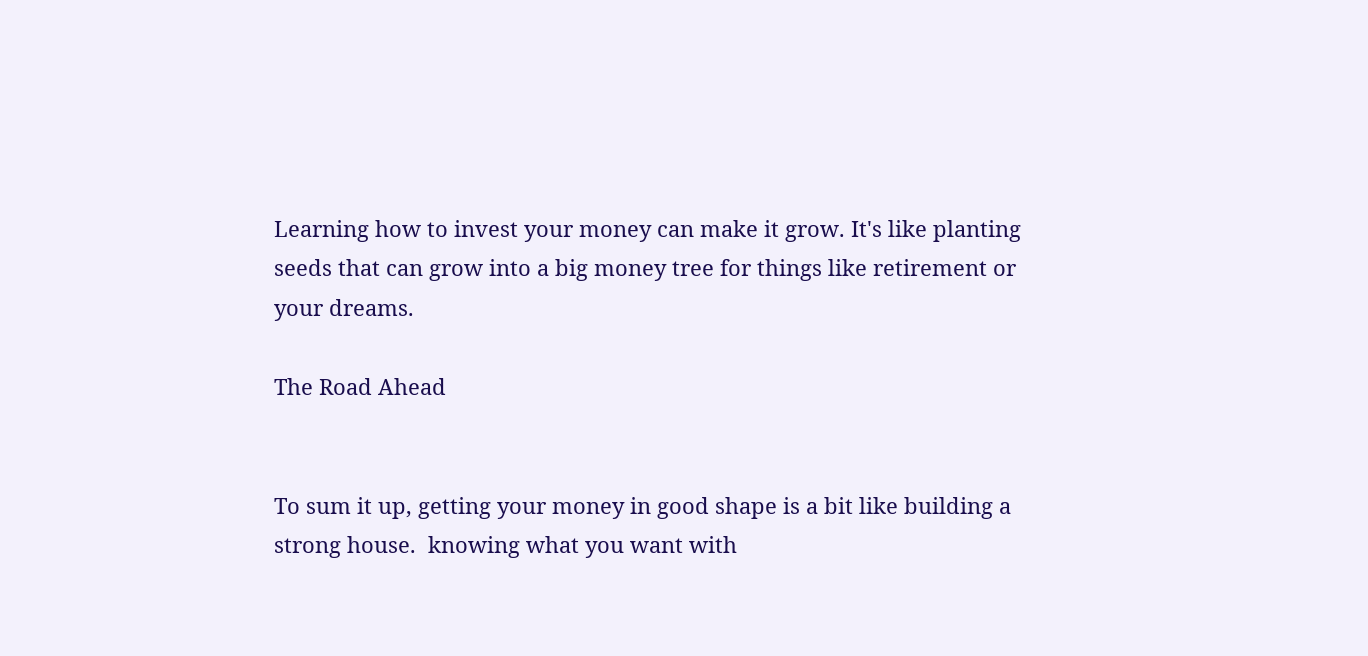Learning how to invest your money can make it grow. It's like planting seeds that can grow into a big money tree for things like retirement or your dreams.

The Road Ahead


To sum it up, getting your money in good shape is a bit like building a strong house.  knowing what you want with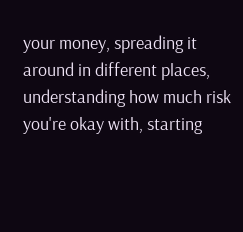your money, spreading it around in different places, understanding how much risk you're okay with, starting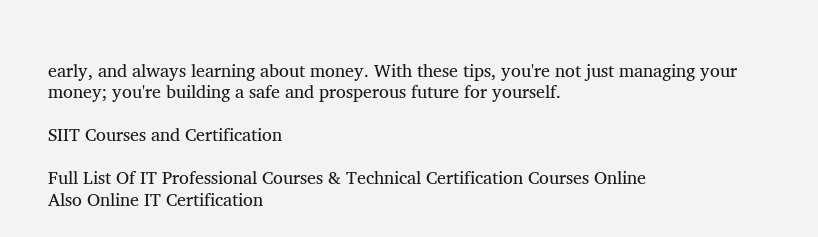early, and always learning about money. With these tips, you're not just managing your money; you're building a safe and prosperous future for yourself.

SIIT Courses and Certification

Full List Of IT Professional Courses & Technical Certification Courses Online
Also Online IT Certification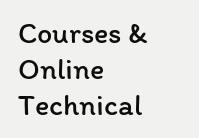Courses & Online Technical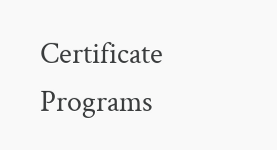Certificate Programs